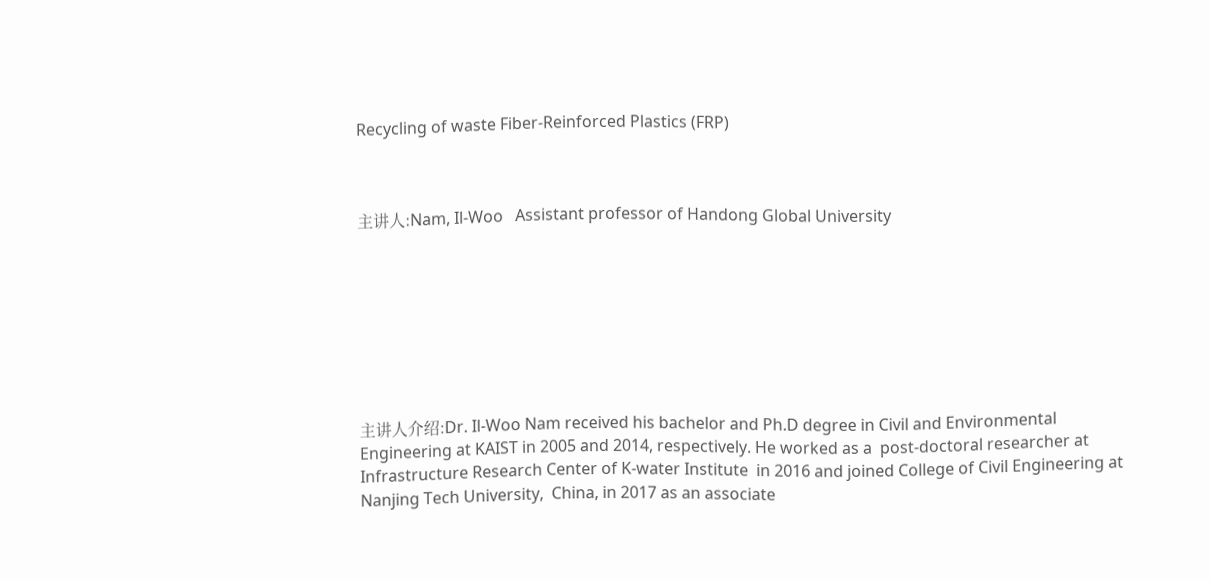Recycling of waste Fiber-Reinforced Plastics (FRP)



主讲人:Nam, Il-Woo   Assistant professor of Handong Global University








主讲人介绍:Dr. Il-Woo Nam received his bachelor and Ph.D degree in Civil and Environmental  Engineering at KAIST in 2005 and 2014, respectively. He worked as a  post-doctoral researcher at Infrastructure Research Center of K-water Institute  in 2016 and joined College of Civil Engineering at Nanjing Tech University,  China, in 2017 as an associate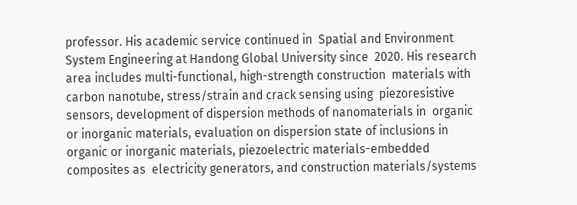professor. His academic service continued in  Spatial and Environment System Engineering at Handong Global University since  2020. His research area includes multi-functional, high-strength construction  materials with carbon nanotube, stress/strain and crack sensing using  piezoresistive sensors, development of dispersion methods of nanomaterials in  organic or inorganic materials, evaluation on dispersion state of inclusions in  organic or inorganic materials, piezoelectric materials-embedded composites as  electricity generators, and construction materials/systems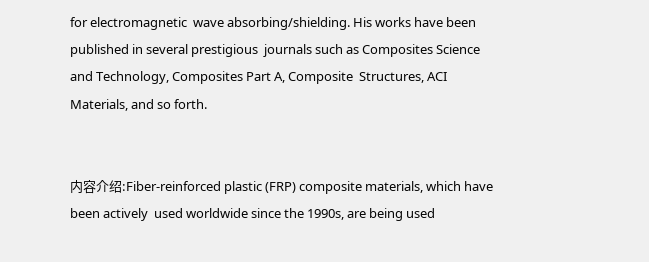for electromagnetic  wave absorbing/shielding. His works have been published in several prestigious  journals such as Composites Science and Technology, Composites Part A, Composite  Structures, ACI Materials, and so forth.


内容介绍:Fiber-reinforced plastic (FRP) composite materials, which have been actively  used worldwide since the 1990s, are being used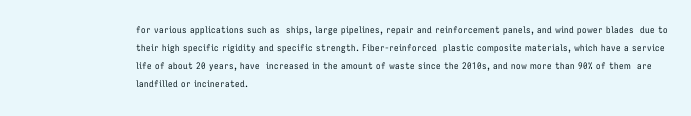for various applications such as  ships, large pipelines, repair and reinforcement panels, and wind power blades  due to their high specific rigidity and specific strength. Fiber-reinforced  plastic composite materials, which have a service life of about 20 years, have  increased in the amount of waste since the 2010s, and now more than 90% of them  are landfilled or incinerated.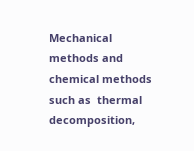Mechanical methods and chemical methods such as  thermal decomposition,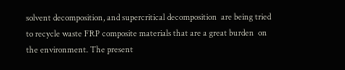solvent decomposition, and supercritical decomposition  are being tried to recycle waste FRP composite materials that are a great burden  on the environment. The present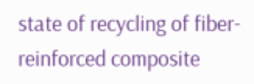state of recycling of fiber-reinforced composite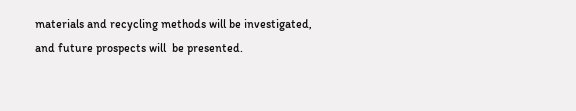materials and recycling methods will be investigated, and future prospects will  be presented.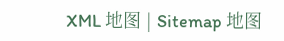XML 地图 | Sitemap 地图